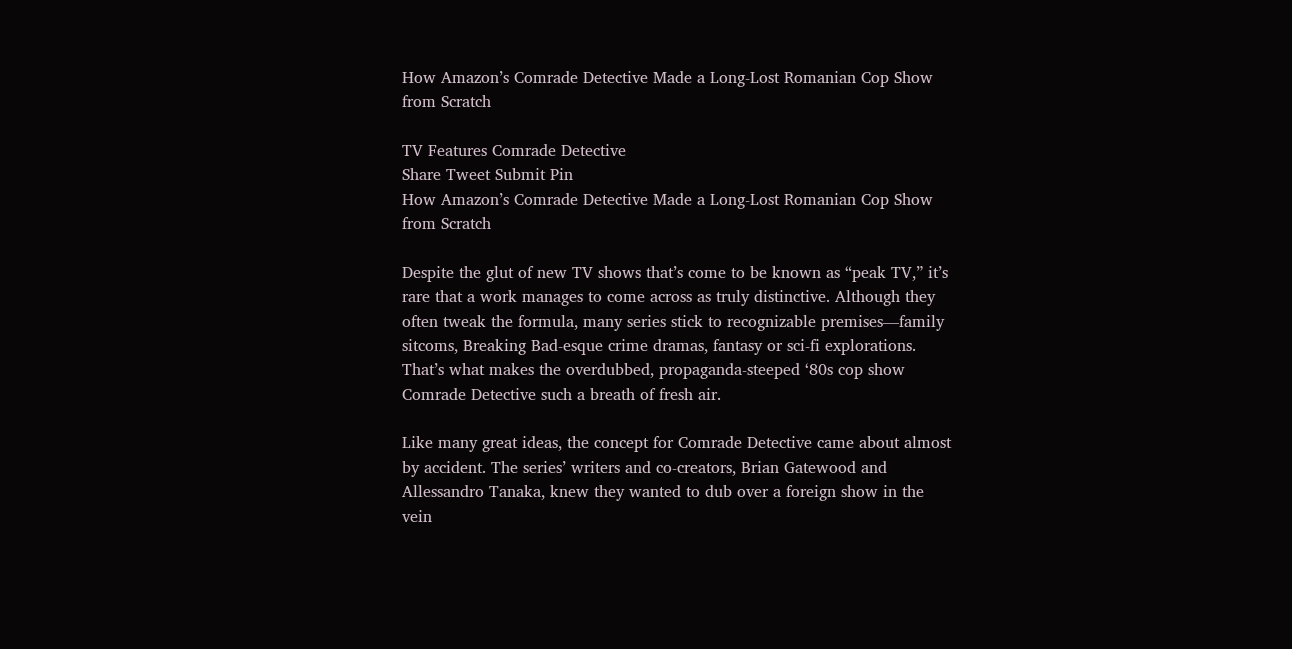How Amazon’s Comrade Detective Made a Long-Lost Romanian Cop Show from Scratch

TV Features Comrade Detective
Share Tweet Submit Pin
How Amazon’s Comrade Detective Made a Long-Lost Romanian Cop Show from Scratch

Despite the glut of new TV shows that’s come to be known as “peak TV,” it’s rare that a work manages to come across as truly distinctive. Although they often tweak the formula, many series stick to recognizable premises—family sitcoms, Breaking Bad-esque crime dramas, fantasy or sci-fi explorations. That’s what makes the overdubbed, propaganda-steeped ‘80s cop show Comrade Detective such a breath of fresh air.

Like many great ideas, the concept for Comrade Detective came about almost by accident. The series’ writers and co-creators, Brian Gatewood and Allessandro Tanaka, knew they wanted to dub over a foreign show in the vein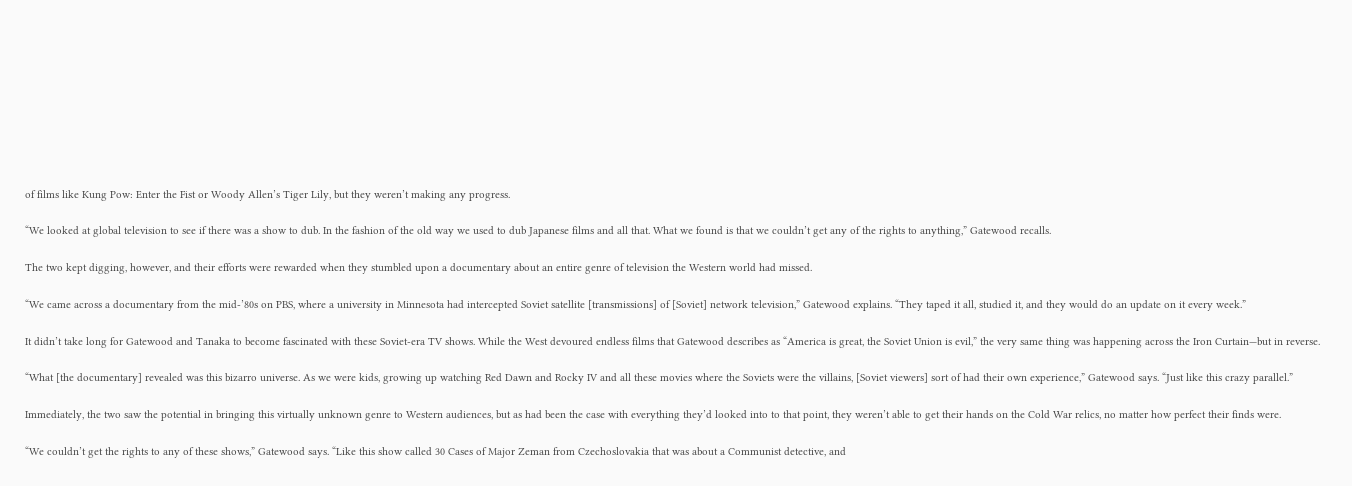of films like Kung Pow: Enter the Fist or Woody Allen’s Tiger Lily, but they weren’t making any progress.

“We looked at global television to see if there was a show to dub. In the fashion of the old way we used to dub Japanese films and all that. What we found is that we couldn’t get any of the rights to anything,” Gatewood recalls.

The two kept digging, however, and their efforts were rewarded when they stumbled upon a documentary about an entire genre of television the Western world had missed.

“We came across a documentary from the mid-’80s on PBS, where a university in Minnesota had intercepted Soviet satellite [transmissions] of [Soviet] network television,” Gatewood explains. “They taped it all, studied it, and they would do an update on it every week.”

It didn’t take long for Gatewood and Tanaka to become fascinated with these Soviet-era TV shows. While the West devoured endless films that Gatewood describes as “America is great, the Soviet Union is evil,” the very same thing was happening across the Iron Curtain—but in reverse.

“What [the documentary] revealed was this bizarro universe. As we were kids, growing up watching Red Dawn and Rocky IV and all these movies where the Soviets were the villains, [Soviet viewers] sort of had their own experience,” Gatewood says. “Just like this crazy parallel.”

Immediately, the two saw the potential in bringing this virtually unknown genre to Western audiences, but as had been the case with everything they’d looked into to that point, they weren’t able to get their hands on the Cold War relics, no matter how perfect their finds were.

“We couldn’t get the rights to any of these shows,” Gatewood says. “Like this show called 30 Cases of Major Zeman from Czechoslovakia that was about a Communist detective, and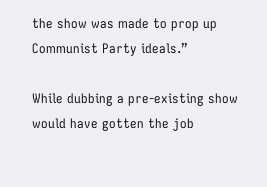the show was made to prop up Communist Party ideals.”

While dubbing a pre-existing show would have gotten the job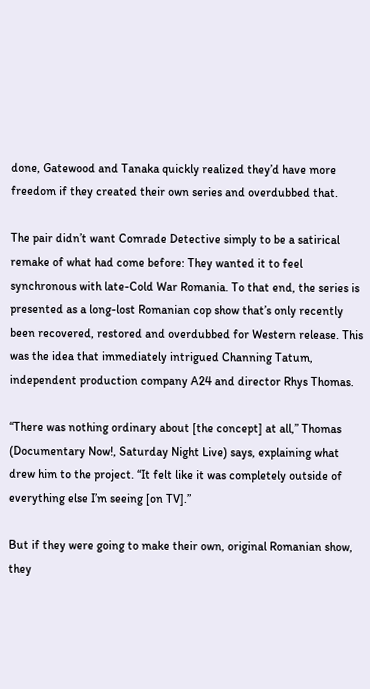done, Gatewood and Tanaka quickly realized they’d have more freedom if they created their own series and overdubbed that.

The pair didn’t want Comrade Detective simply to be a satirical remake of what had come before: They wanted it to feel synchronous with late-Cold War Romania. To that end, the series is presented as a long-lost Romanian cop show that’s only recently been recovered, restored and overdubbed for Western release. This was the idea that immediately intrigued Channing Tatum, independent production company A24 and director Rhys Thomas.

“There was nothing ordinary about [the concept] at all,” Thomas (Documentary Now!, Saturday Night Live) says, explaining what drew him to the project. “It felt like it was completely outside of everything else I’m seeing [on TV].”

But if they were going to make their own, original Romanian show, they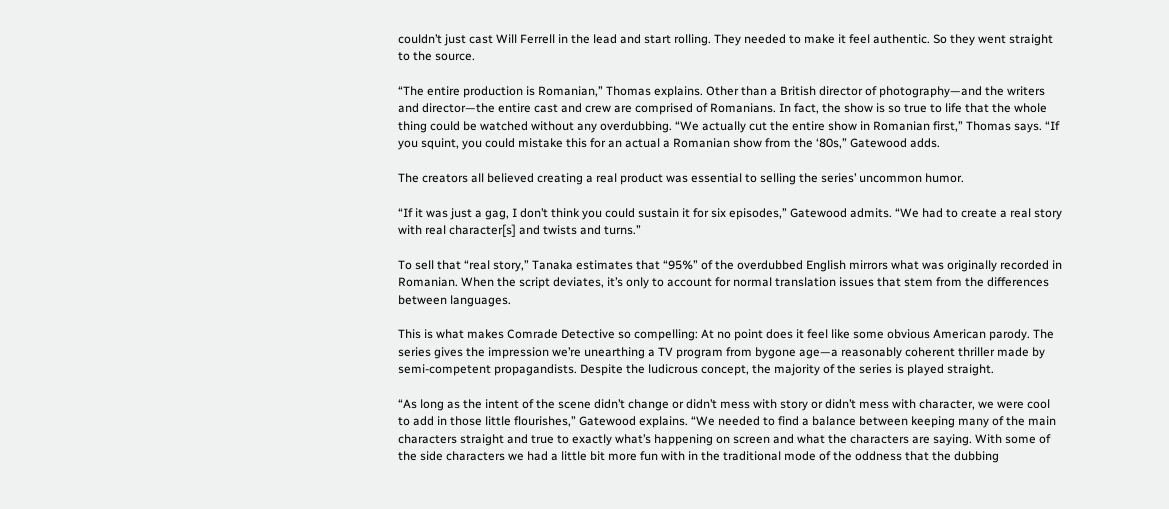couldn’t just cast Will Ferrell in the lead and start rolling. They needed to make it feel authentic. So they went straight to the source.

“The entire production is Romanian,” Thomas explains. Other than a British director of photography—and the writers and director—the entire cast and crew are comprised of Romanians. In fact, the show is so true to life that the whole thing could be watched without any overdubbing. “We actually cut the entire show in Romanian first,” Thomas says. “If you squint, you could mistake this for an actual a Romanian show from the ‘80s,” Gatewood adds.

The creators all believed creating a real product was essential to selling the series’ uncommon humor.

“If it was just a gag, I don’t think you could sustain it for six episodes,” Gatewood admits. “We had to create a real story with real character[s] and twists and turns.”

To sell that “real story,” Tanaka estimates that “95%” of the overdubbed English mirrors what was originally recorded in Romanian. When the script deviates, it’s only to account for normal translation issues that stem from the differences between languages.

This is what makes Comrade Detective so compelling: At no point does it feel like some obvious American parody. The series gives the impression we’re unearthing a TV program from bygone age—a reasonably coherent thriller made by semi-competent propagandists. Despite the ludicrous concept, the majority of the series is played straight.

“As long as the intent of the scene didn’t change or didn’t mess with story or didn’t mess with character, we were cool to add in those little flourishes,” Gatewood explains. “We needed to find a balance between keeping many of the main characters straight and true to exactly what’s happening on screen and what the characters are saying. With some of the side characters we had a little bit more fun with in the traditional mode of the oddness that the dubbing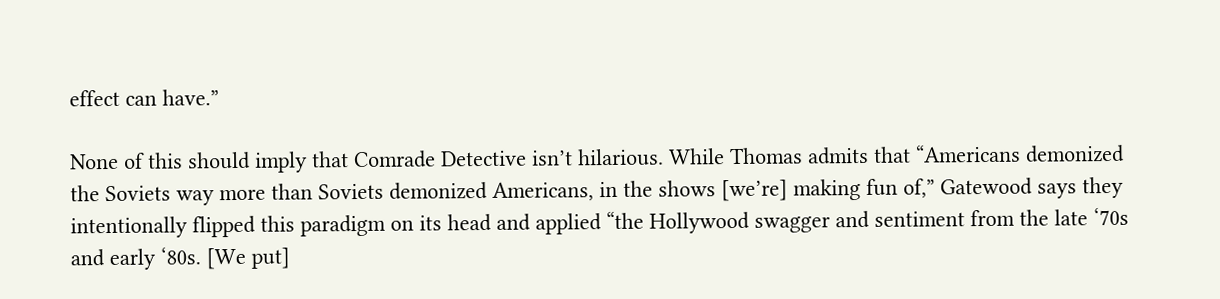effect can have.”

None of this should imply that Comrade Detective isn’t hilarious. While Thomas admits that “Americans demonized the Soviets way more than Soviets demonized Americans, in the shows [we’re] making fun of,” Gatewood says they intentionally flipped this paradigm on its head and applied “the Hollywood swagger and sentiment from the late ‘70s and early ‘80s. [We put]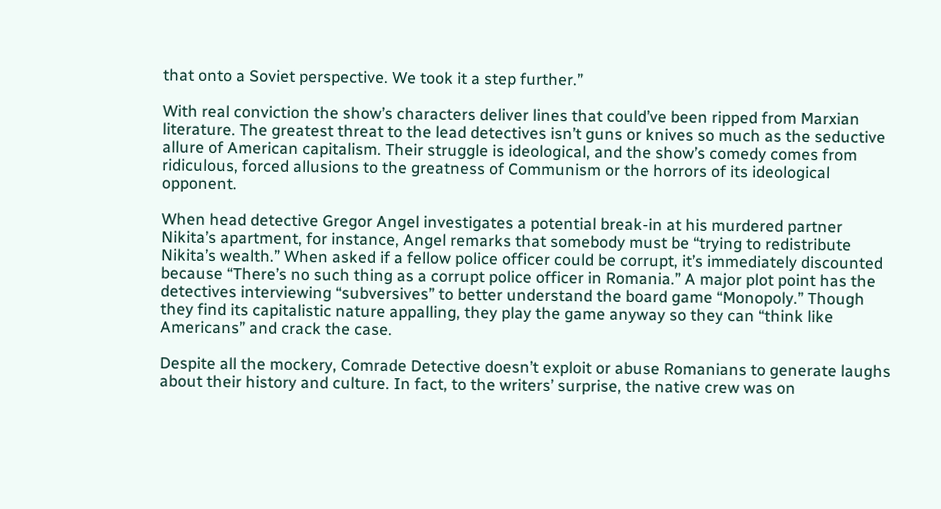that onto a Soviet perspective. We took it a step further.”

With real conviction the show’s characters deliver lines that could’ve been ripped from Marxian literature. The greatest threat to the lead detectives isn’t guns or knives so much as the seductive allure of American capitalism. Their struggle is ideological, and the show’s comedy comes from ridiculous, forced allusions to the greatness of Communism or the horrors of its ideological opponent.

When head detective Gregor Angel investigates a potential break-in at his murdered partner Nikita’s apartment, for instance, Angel remarks that somebody must be “trying to redistribute Nikita’s wealth.” When asked if a fellow police officer could be corrupt, it’s immediately discounted because “There’s no such thing as a corrupt police officer in Romania.” A major plot point has the detectives interviewing “subversives” to better understand the board game “Monopoly.” Though they find its capitalistic nature appalling, they play the game anyway so they can “think like Americans” and crack the case.

Despite all the mockery, Comrade Detective doesn’t exploit or abuse Romanians to generate laughs about their history and culture. In fact, to the writers’ surprise, the native crew was on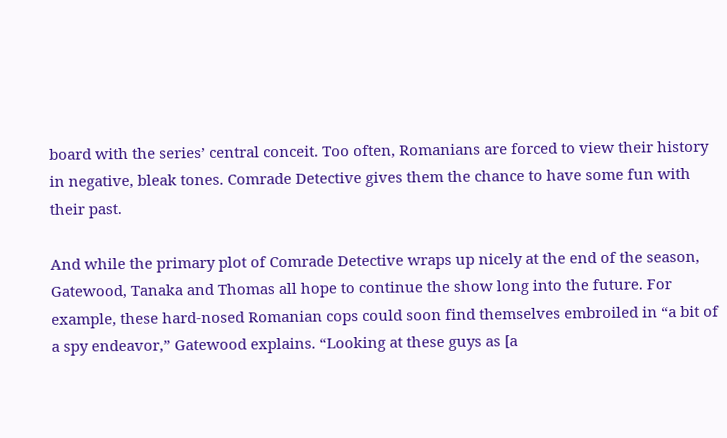board with the series’ central conceit. Too often, Romanians are forced to view their history in negative, bleak tones. Comrade Detective gives them the chance to have some fun with their past.

And while the primary plot of Comrade Detective wraps up nicely at the end of the season, Gatewood, Tanaka and Thomas all hope to continue the show long into the future. For example, these hard-nosed Romanian cops could soon find themselves embroiled in “a bit of a spy endeavor,” Gatewood explains. “Looking at these guys as [a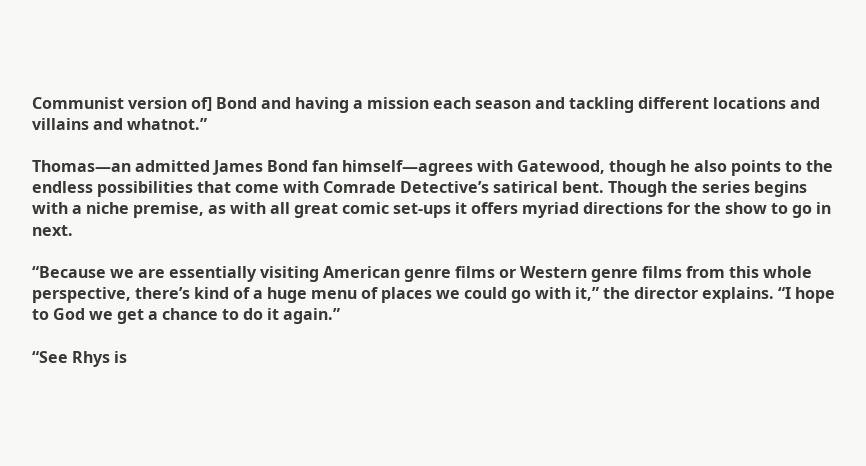Communist version of] Bond and having a mission each season and tackling different locations and villains and whatnot.”

Thomas—an admitted James Bond fan himself—agrees with Gatewood, though he also points to the endless possibilities that come with Comrade Detective’s satirical bent. Though the series begins with a niche premise, as with all great comic set-ups it offers myriad directions for the show to go in next.

“Because we are essentially visiting American genre films or Western genre films from this whole perspective, there’s kind of a huge menu of places we could go with it,” the director explains. “I hope to God we get a chance to do it again.”

“See Rhys is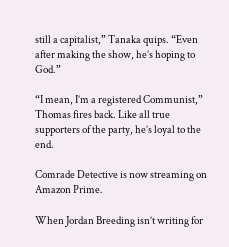still a capitalist,” Tanaka quips. “Even after making the show, he’s hoping to God.”

“I mean, I’m a registered Communist,” Thomas fires back. Like all true supporters of the party, he’s loyal to the end.

Comrade Detective is now streaming on Amazon Prime.

When Jordan Breeding isn’t writing for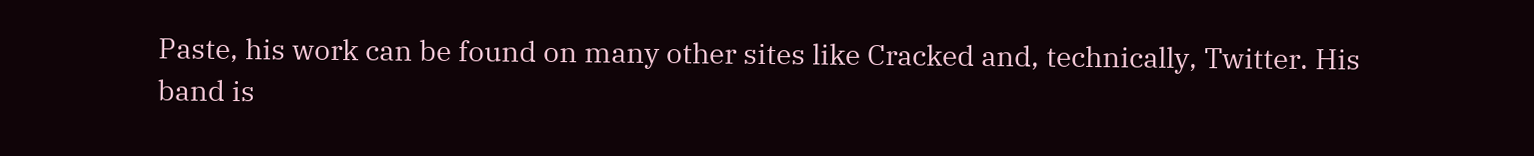Paste, his work can be found on many other sites like Cracked and, technically, Twitter. His band is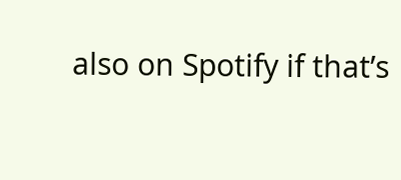also on Spotify if that’s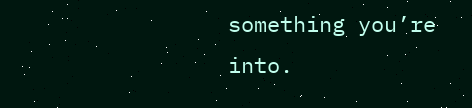something you’re into.